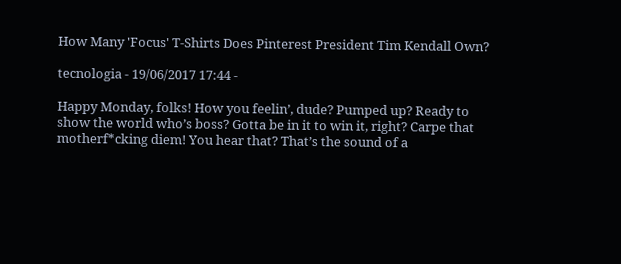How Many 'Focus' T-Shirts Does Pinterest President Tim Kendall Own?

tecnologia - 19/06/2017 17:44 -

Happy Monday, folks! How you feelin’, dude? Pumped up? Ready to show the world who’s boss? Gotta be in it to win it, right? Carpe that motherf*cking diem! You hear that? That’s the sound of a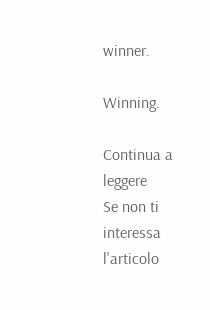winner.

Winning.

Continua a leggere
Se non ti interessa l'articolo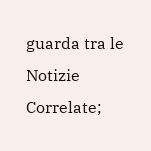guarda tra le Notizie Correlate;